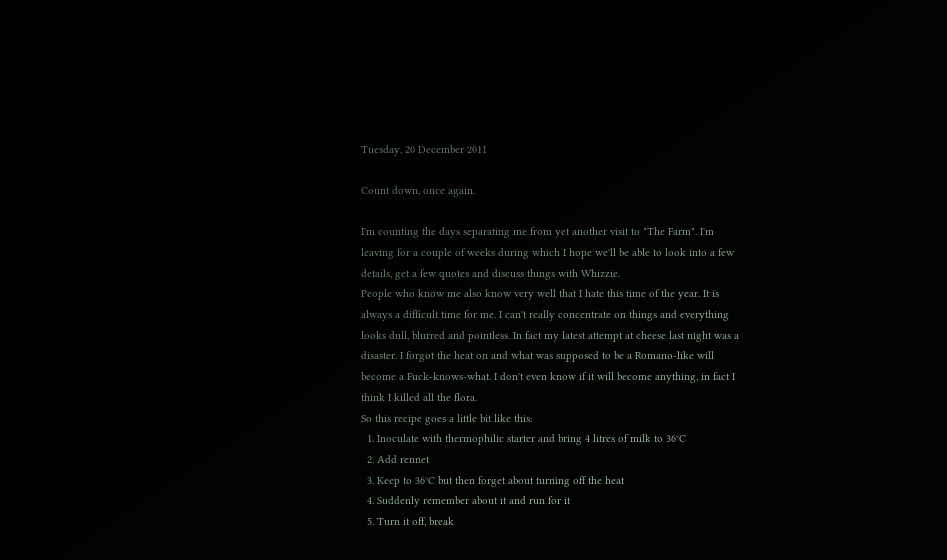Tuesday, 20 December 2011

Count down, once again.

I'm counting the days separating me from yet another visit to "The Farm". I'm leaving for a couple of weeks during which I hope we'll be able to look into a few details, get a few quotes and discuss things with Whizzie.
People who know me also know very well that I hate this time of the year. It is always a difficult time for me. I can't really concentrate on things and everything looks dull, blurred and pointless. In fact my latest attempt at cheese last night was a disaster. I forgot the heat on and what was supposed to be a Romano-like will become a Fuck-knows-what. I don't even know if it will become anything, in fact I think I killed all the flora.
So this recipe goes a little bit like this:
  1. Inoculate with thermophilic starter and bring 4 litres of milk to 36°C
  2. Add rennet
  3. Keep to 36°C but then forget about turning off the heat
  4. Suddenly remember about it and run for it
  5. Turn it off, break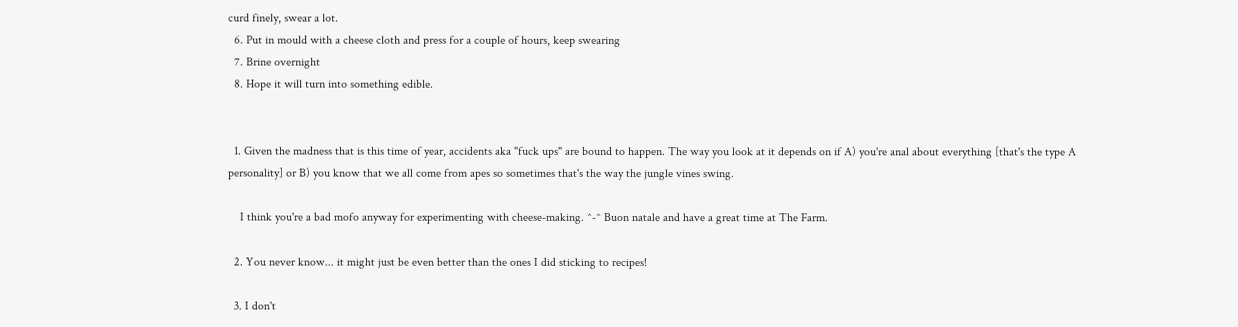curd finely, swear a lot.
  6. Put in mould with a cheese cloth and press for a couple of hours, keep swearing
  7. Brine overnight
  8. Hope it will turn into something edible.


  1. Given the madness that is this time of year, accidents aka "fuck ups" are bound to happen. The way you look at it depends on if A) you're anal about everything [that's the type A personality] or B) you know that we all come from apes so sometimes that's the way the jungle vines swing.

    I think you're a bad mofo anyway for experimenting with cheese-making. ^-^ Buon natale and have a great time at The Farm.

  2. You never know... it might just be even better than the ones I did sticking to recipes!

  3. I don't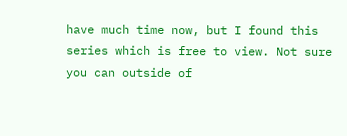have much time now, but I found this series which is free to view. Not sure you can outside of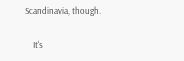Scandinavia, though.

    It's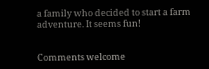a family who decided to start a farm adventure. It seems fun!


Comments welcome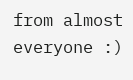from almost everyone :)